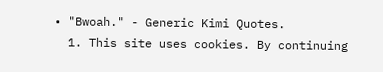• "Bwoah." - Generic Kimi Quotes.
  1. This site uses cookies. By continuing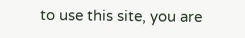to use this site, you are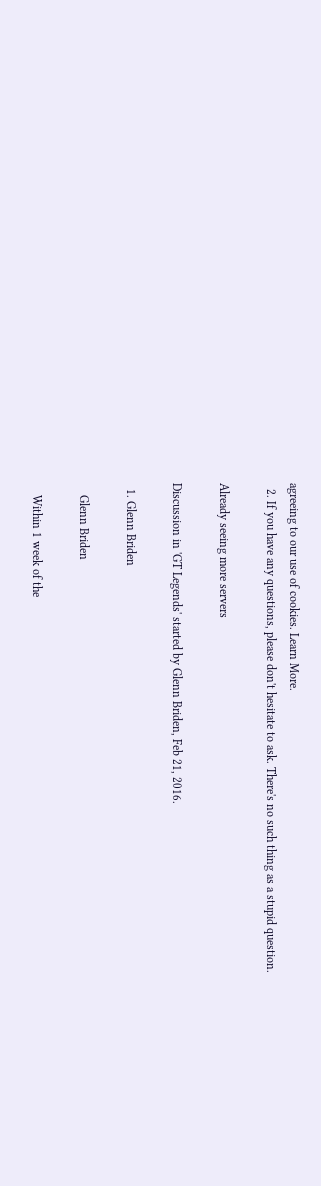agreeing to our use of cookies. Learn More.
  2. If you have any questions, please don't hesitate to ask. There's no such thing as a stupid question.

Already seeing more servers

Discussion in 'GT Legends' started by Glenn Briden, Feb 21, 2016.

  1. Glenn Briden

    Glenn Briden

    Within 1 week of the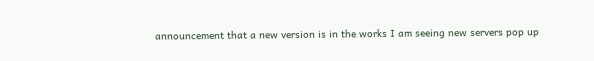announcement that a new version is in the works I am seeing new servers pop up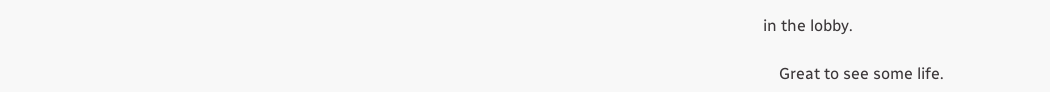in the lobby.

    Great to see some life.